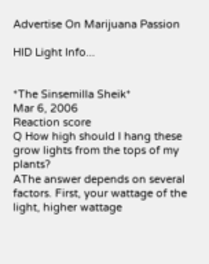Advertise On Marijuana Passion

HID Light Info...


*The Sinsemilla Sheik*
Mar 6, 2006
Reaction score
Q How high should I hang these grow lights from the tops of my plants?
AThe answer depends on several factors. First, your wattage of the light, higher wattage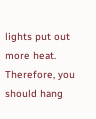lights put out more heat. Therefore, you should hang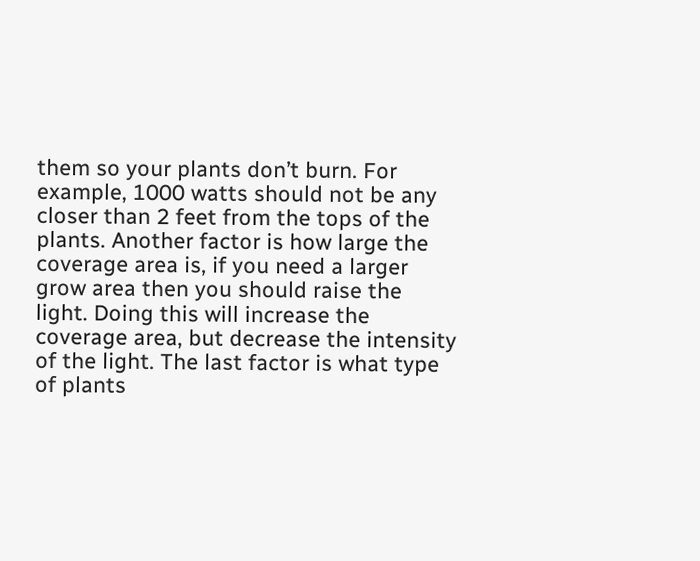them so your plants don’t burn. For example, 1000 watts should not be any closer than 2 feet from the tops of the plants. Another factor is how large the coverage area is, if you need a larger grow area then you should raise the light. Doing this will increase the coverage area, but decrease the intensity of the light. The last factor is what type of plants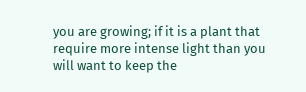you are growing; if it is a plant that require more intense light than you will want to keep the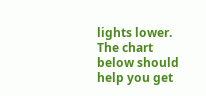lights lower. The chart below should help you get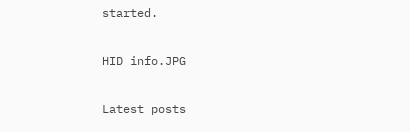started.

HID info.JPG

Latest posts